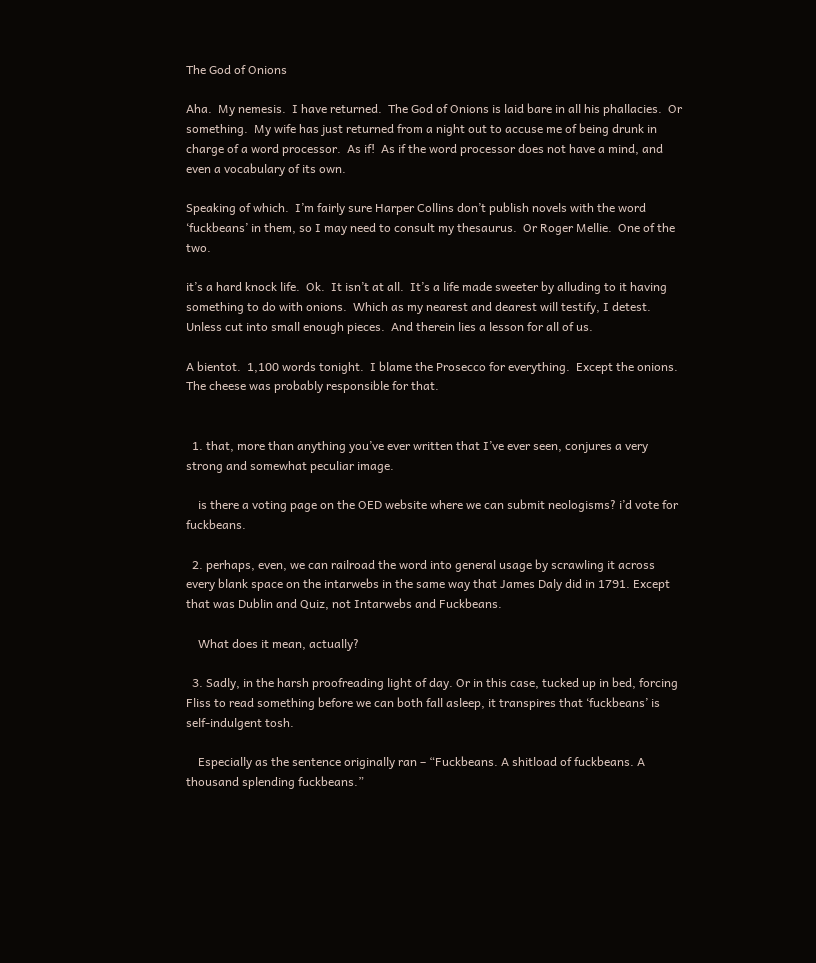The God of Onions

Aha.  My nemesis.  I have returned.  The God of Onions is laid bare in all his phallacies.  Or something.  My wife has just returned from a night out to accuse me of being drunk in charge of a word processor.  As if!  As if the word processor does not have a mind, and even a vocabulary of its own.

Speaking of which.  I’m fairly sure Harper Collins don’t publish novels with the word ‘fuckbeans’ in them, so I may need to consult my thesaurus.  Or Roger Mellie.  One of the two.

it’s a hard knock life.  Ok.  It isn’t at all.  It’s a life made sweeter by alluding to it having something to do with onions.  Which as my nearest and dearest will testify, I detest.  Unless cut into small enough pieces.  And therein lies a lesson for all of us.

A bientot.  1,100 words tonight.  I blame the Prosecco for everything.  Except the onions.  The cheese was probably responsible for that.


  1. that, more than anything you’ve ever written that I’ve ever seen, conjures a very strong and somewhat peculiar image.

    is there a voting page on the OED website where we can submit neologisms? i’d vote for fuckbeans.

  2. perhaps, even, we can railroad the word into general usage by scrawling it across every blank space on the intarwebs in the same way that James Daly did in 1791. Except that was Dublin and Quiz, not Intarwebs and Fuckbeans.

    What does it mean, actually?

  3. Sadly, in the harsh proofreading light of day. Or in this case, tucked up in bed, forcing Fliss to read something before we can both fall asleep, it transpires that ‘fuckbeans’ is self-indulgent tosh.

    Especially as the sentence originally ran – “Fuckbeans. A shitload of fuckbeans. A thousand splending fuckbeans.”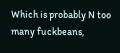Which is probably N too many fuckbeans,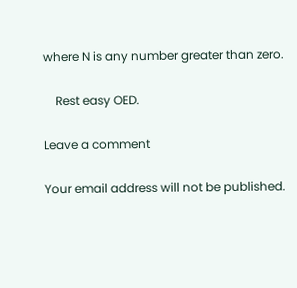where N is any number greater than zero.

    Rest easy OED.

Leave a comment

Your email address will not be published.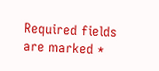Required fields are marked *